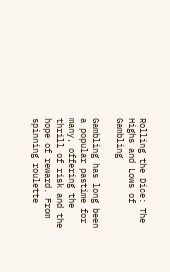Rolling the Dice: The Highs and Lows of Gambling

Gambling has long been a popular pastime for many, offering the thrill of risk and the hope of reward. From spinning roulette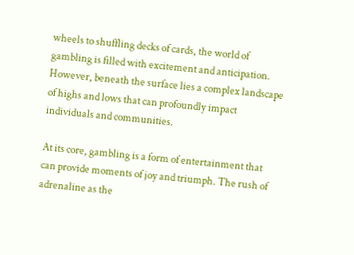wheels to shuffling decks of cards, the world of gambling is filled with excitement and anticipation. However, beneath the surface lies a complex landscape of highs and lows that can profoundly impact individuals and communities.

At its core, gambling is a form of entertainment that can provide moments of joy and triumph. The rush of adrenaline as the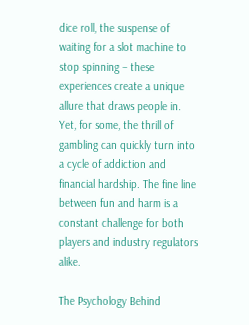dice roll, the suspense of waiting for a slot machine to stop spinning – these experiences create a unique allure that draws people in. Yet, for some, the thrill of gambling can quickly turn into a cycle of addiction and financial hardship. The fine line between fun and harm is a constant challenge for both players and industry regulators alike.

The Psychology Behind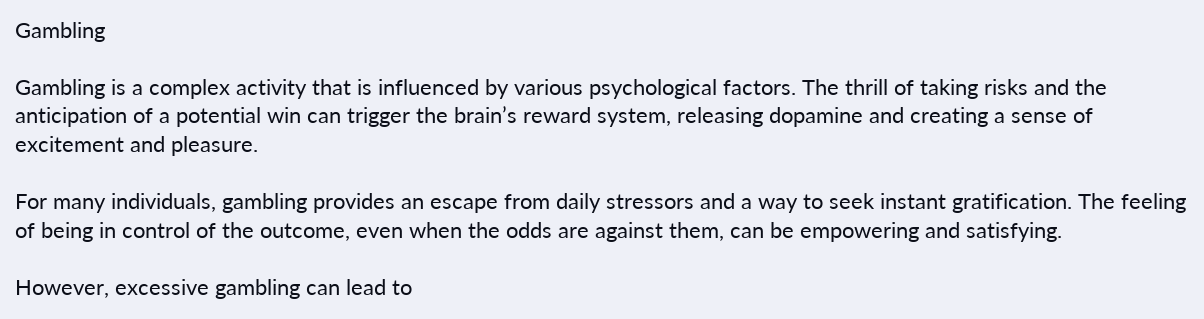Gambling

Gambling is a complex activity that is influenced by various psychological factors. The thrill of taking risks and the anticipation of a potential win can trigger the brain’s reward system, releasing dopamine and creating a sense of excitement and pleasure.

For many individuals, gambling provides an escape from daily stressors and a way to seek instant gratification. The feeling of being in control of the outcome, even when the odds are against them, can be empowering and satisfying.

However, excessive gambling can lead to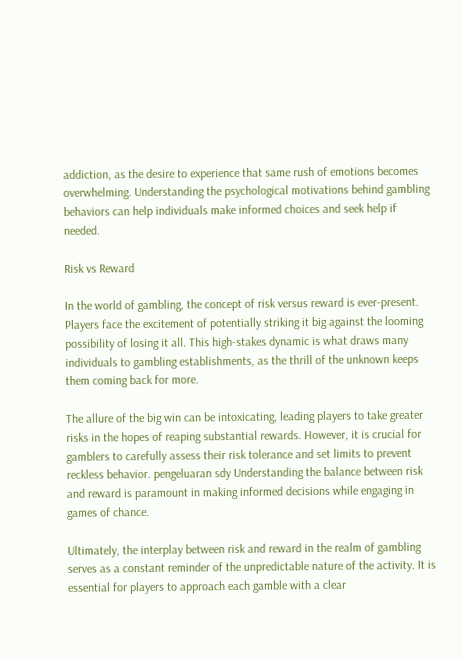addiction, as the desire to experience that same rush of emotions becomes overwhelming. Understanding the psychological motivations behind gambling behaviors can help individuals make informed choices and seek help if needed.

Risk vs Reward

In the world of gambling, the concept of risk versus reward is ever-present. Players face the excitement of potentially striking it big against the looming possibility of losing it all. This high-stakes dynamic is what draws many individuals to gambling establishments, as the thrill of the unknown keeps them coming back for more.

The allure of the big win can be intoxicating, leading players to take greater risks in the hopes of reaping substantial rewards. However, it is crucial for gamblers to carefully assess their risk tolerance and set limits to prevent reckless behavior. pengeluaran sdy Understanding the balance between risk and reward is paramount in making informed decisions while engaging in games of chance.

Ultimately, the interplay between risk and reward in the realm of gambling serves as a constant reminder of the unpredictable nature of the activity. It is essential for players to approach each gamble with a clear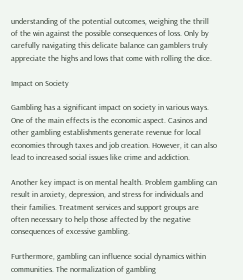understanding of the potential outcomes, weighing the thrill of the win against the possible consequences of loss. Only by carefully navigating this delicate balance can gamblers truly appreciate the highs and lows that come with rolling the dice.

Impact on Society

Gambling has a significant impact on society in various ways. One of the main effects is the economic aspect. Casinos and other gambling establishments generate revenue for local economies through taxes and job creation. However, it can also lead to increased social issues like crime and addiction.

Another key impact is on mental health. Problem gambling can result in anxiety, depression, and stress for individuals and their families. Treatment services and support groups are often necessary to help those affected by the negative consequences of excessive gambling.

Furthermore, gambling can influence social dynamics within communities. The normalization of gambling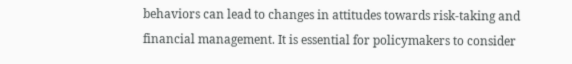behaviors can lead to changes in attitudes towards risk-taking and financial management. It is essential for policymakers to consider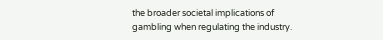the broader societal implications of gambling when regulating the industry.